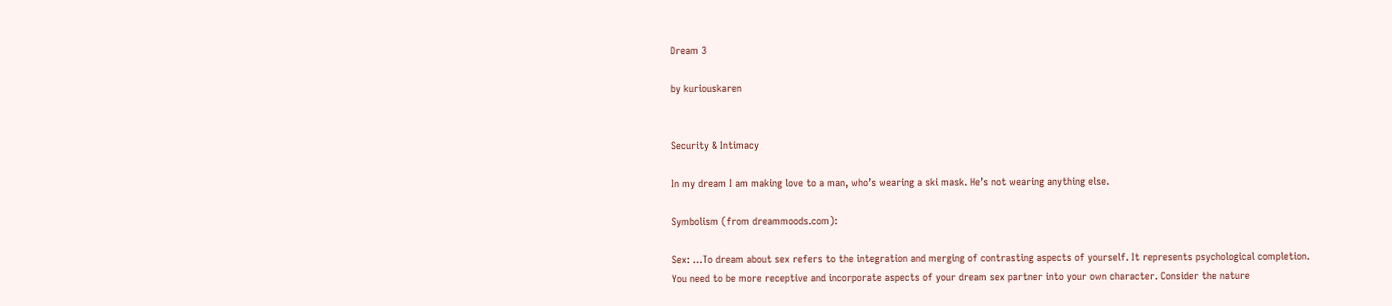Dream 3

by kuriouskaren


Security & Intimacy

In my dream I am making love to a man, who’s wearing a ski mask. He’s not wearing anything else.

Symbolism (from dreammoods.com):

Sex: …To dream about sex refers to the integration and merging of contrasting aspects of yourself. It represents psychological completion. You need to be more receptive and incorporate aspects of your dream sex partner into your own character. Consider the nature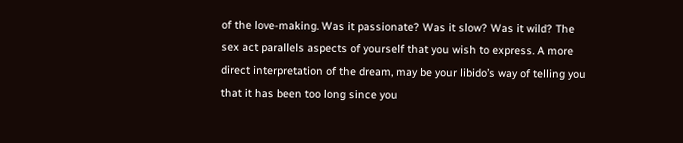of the love-making. Was it passionate? Was it slow? Was it wild? The sex act parallels aspects of yourself that you wish to express. A more direct interpretation of the dream, may be your libido’s way of telling you that it has been too long since you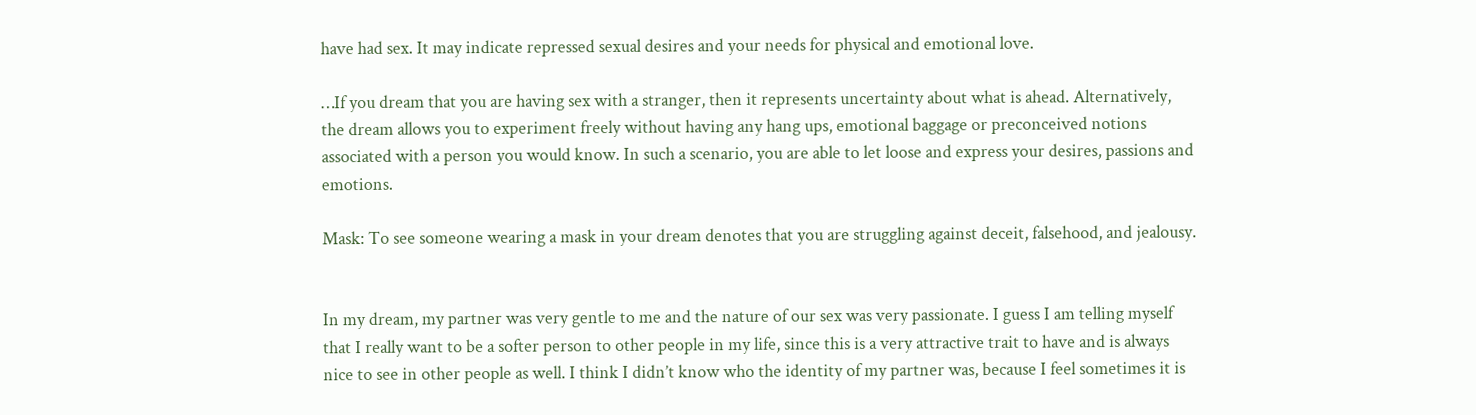have had sex. It may indicate repressed sexual desires and your needs for physical and emotional love.

…If you dream that you are having sex with a stranger, then it represents uncertainty about what is ahead. Alternatively, the dream allows you to experiment freely without having any hang ups, emotional baggage or preconceived notions associated with a person you would know. In such a scenario, you are able to let loose and express your desires, passions and emotions.

Mask: To see someone wearing a mask in your dream denotes that you are struggling against deceit, falsehood, and jealousy.


In my dream, my partner was very gentle to me and the nature of our sex was very passionate. I guess I am telling myself that I really want to be a softer person to other people in my life, since this is a very attractive trait to have and is always nice to see in other people as well. I think I didn’t know who the identity of my partner was, because I feel sometimes it is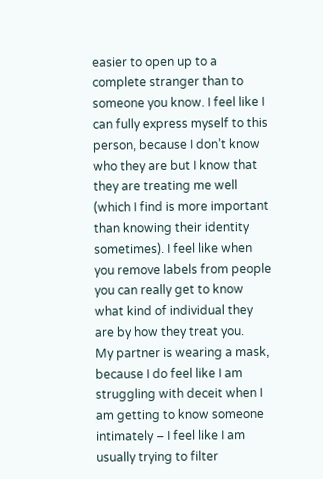easier to open up to a complete stranger than to someone you know. I feel like I can fully express myself to this person, because I don’t know who they are but I know that they are treating me well (which I find is more important than knowing their identity sometimes). I feel like when you remove labels from people you can really get to know what kind of individual they are by how they treat you.
My partner is wearing a mask, because I do feel like I am struggling with deceit when I am getting to know someone intimately – I feel like I am usually trying to filter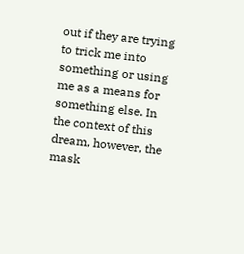out if they are trying to trick me into something or using me as a means for something else. In the context of this dream, however, the mask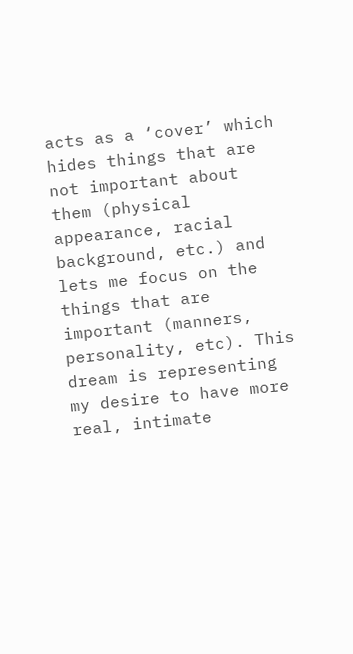acts as a ‘cover’ which hides things that are not important about them (physical appearance, racial background, etc.) and lets me focus on the things that are important (manners, personality, etc). This dream is representing my desire to have more real, intimate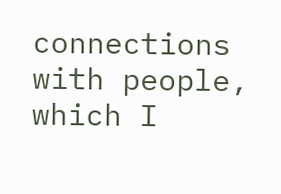connections with people, which I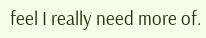feel I really need more of.